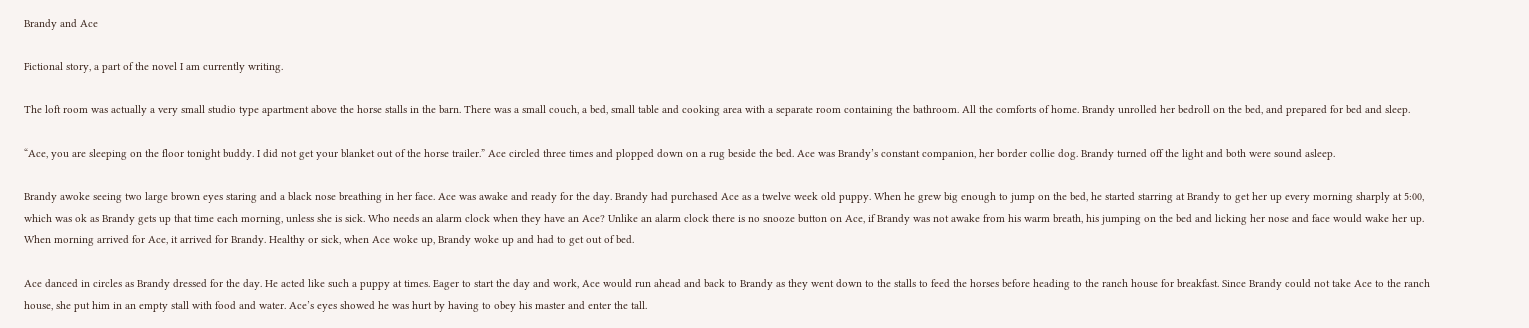Brandy and Ace

Fictional story, a part of the novel I am currently writing.

The loft room was actually a very small studio type apartment above the horse stalls in the barn. There was a small couch, a bed, small table and cooking area with a separate room containing the bathroom. All the comforts of home. Brandy unrolled her bedroll on the bed, and prepared for bed and sleep.

“Ace, you are sleeping on the floor tonight buddy. I did not get your blanket out of the horse trailer.” Ace circled three times and plopped down on a rug beside the bed. Ace was Brandy’s constant companion, her border collie dog. Brandy turned off the light and both were sound asleep.

Brandy awoke seeing two large brown eyes staring and a black nose breathing in her face. Ace was awake and ready for the day. Brandy had purchased Ace as a twelve week old puppy. When he grew big enough to jump on the bed, he started starring at Brandy to get her up every morning sharply at 5:00, which was ok as Brandy gets up that time each morning, unless she is sick. Who needs an alarm clock when they have an Ace? Unlike an alarm clock there is no snooze button on Ace, if Brandy was not awake from his warm breath, his jumping on the bed and licking her nose and face would wake her up. When morning arrived for Ace, it arrived for Brandy. Healthy or sick, when Ace woke up, Brandy woke up and had to get out of bed.

Ace danced in circles as Brandy dressed for the day. He acted like such a puppy at times. Eager to start the day and work, Ace would run ahead and back to Brandy as they went down to the stalls to feed the horses before heading to the ranch house for breakfast. Since Brandy could not take Ace to the ranch house, she put him in an empty stall with food and water. Ace’s eyes showed he was hurt by having to obey his master and enter the tall.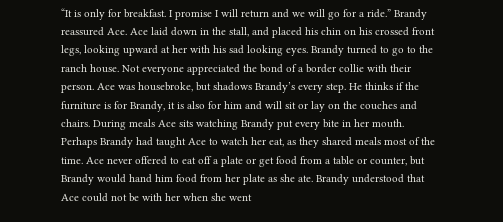“It is only for breakfast. I promise I will return and we will go for a ride.” Brandy reassured Ace. Ace laid down in the stall, and placed his chin on his crossed front legs, looking upward at her with his sad looking eyes. Brandy turned to go to the ranch house. Not everyone appreciated the bond of a border collie with their person. Ace was housebroke, but shadows Brandy’s every step. He thinks if the furniture is for Brandy, it is also for him and will sit or lay on the couches and chairs. During meals Ace sits watching Brandy put every bite in her mouth. Perhaps Brandy had taught Ace to watch her eat, as they shared meals most of the time. Ace never offered to eat off a plate or get food from a table or counter, but Brandy would hand him food from her plate as she ate. Brandy understood that Ace could not be with her when she went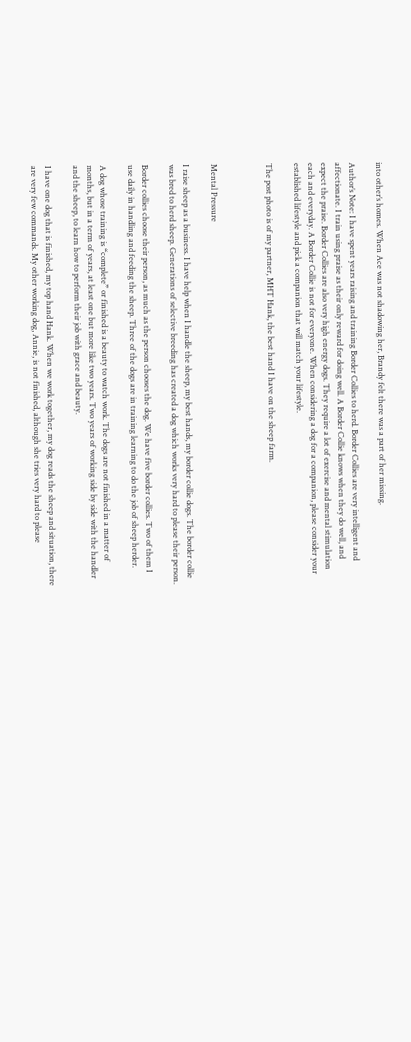into other’s homes. When Ace was not shadowing her, Brandy felt there was a part of her missing.

Author’s Note: I have spent years raising and training Border Collies to herd. Border Collies are very intelligent and affectionate. I train using praise as their only reward for doing well. A Border Collie knows when they do well, and expect the praise. Border Collies are also very high energy dogs. They require a lot of exercise and mental stimulation each and everyday. A Border Collie is not for everyone. When considering a dog for a companion, please consider your established lifestyle and pick a companion that will match your lifestyle.

The post photo is of my partner, MHT Hank, the best hand I have on the sheep farm.



Mental Pressure

I raise sheep as a business. I have help when I handle the sheep, my best hands, my border collie dogs. The border collie was bred to herd sheep. Generations of selective breeding has created a dog which works very hard to please their person.

Border collies choose their person, as much as the person chooses the dog. We have five border collies. Two of them I use daily in handling and feeding the sheep. Three of the dogs are in training learning to do the job of sheep herder.

A dog whose training is “complete” or finished is a beauty to watch work. The dogs are not finished in a matter of months, but in a term of years, at least one but more like two years. Two years of working side by side with the handler and the sheep, to learn how to perform their job with grace and beauty.

I have one dog that is finished, my top hand Hank. When we work together, my dog reads the sheep and situation, there are very few commands. My other working dog, Annie, is not finished, although she tries very hard to please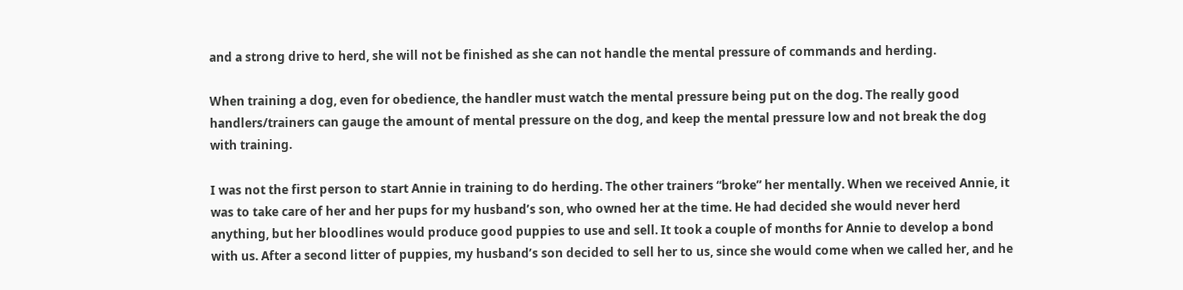and a strong drive to herd, she will not be finished as she can not handle the mental pressure of commands and herding.

When training a dog, even for obedience, the handler must watch the mental pressure being put on the dog. The really good handlers/trainers can gauge the amount of mental pressure on the dog, and keep the mental pressure low and not break the dog with training.

I was not the first person to start Annie in training to do herding. The other trainers “broke” her mentally. When we received Annie, it was to take care of her and her pups for my husband’s son, who owned her at the time. He had decided she would never herd anything, but her bloodlines would produce good puppies to use and sell. It took a couple of months for Annie to develop a bond with us. After a second litter of puppies, my husband’s son decided to sell her to us, since she would come when we called her, and he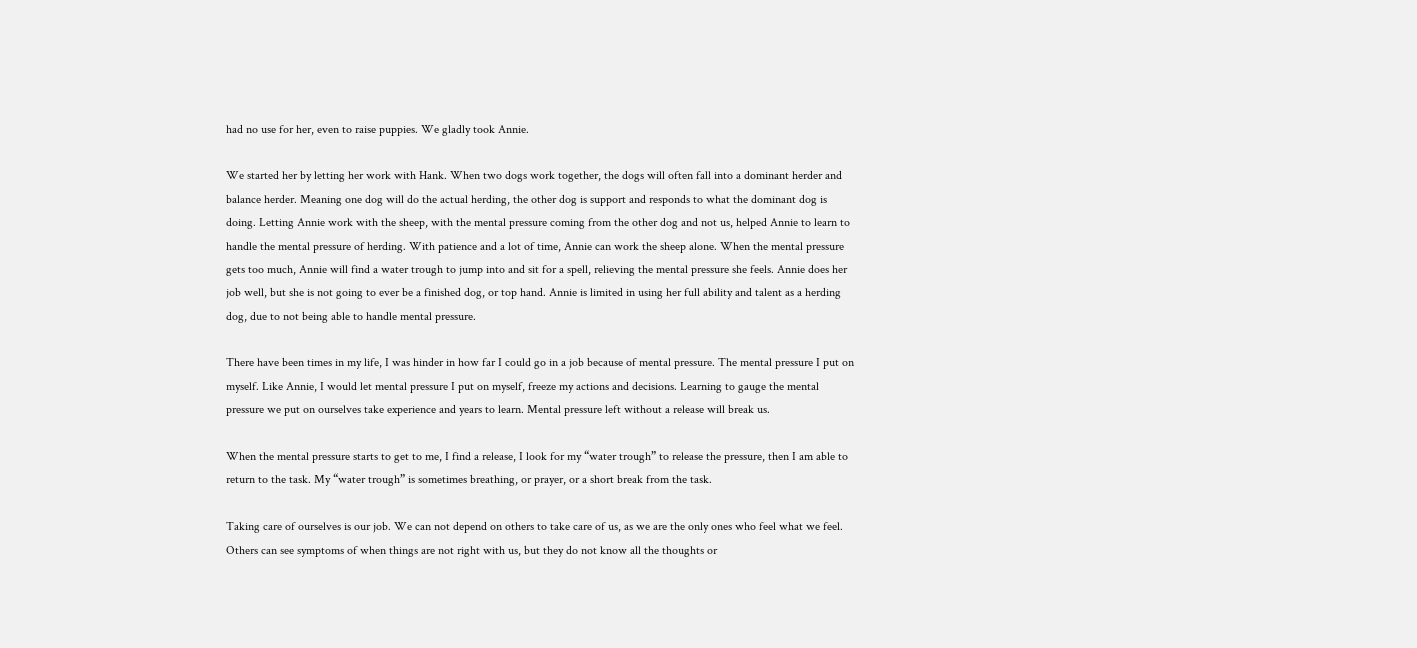had no use for her, even to raise puppies. We gladly took Annie.

We started her by letting her work with Hank. When two dogs work together, the dogs will often fall into a dominant herder and balance herder. Meaning one dog will do the actual herding, the other dog is support and responds to what the dominant dog is doing. Letting Annie work with the sheep, with the mental pressure coming from the other dog and not us, helped Annie to learn to handle the mental pressure of herding. With patience and a lot of time, Annie can work the sheep alone. When the mental pressure gets too much, Annie will find a water trough to jump into and sit for a spell, relieving the mental pressure she feels. Annie does her job well, but she is not going to ever be a finished dog, or top hand. Annie is limited in using her full ability and talent as a herding dog, due to not being able to handle mental pressure.

There have been times in my life, I was hinder in how far I could go in a job because of mental pressure. The mental pressure I put on myself. Like Annie, I would let mental pressure I put on myself, freeze my actions and decisions. Learning to gauge the mental pressure we put on ourselves take experience and years to learn. Mental pressure left without a release will break us.

When the mental pressure starts to get to me, I find a release, I look for my “water trough” to release the pressure, then I am able to return to the task. My “water trough” is sometimes breathing, or prayer, or a short break from the task.

Taking care of ourselves is our job. We can not depend on others to take care of us, as we are the only ones who feel what we feel. Others can see symptoms of when things are not right with us, but they do not know all the thoughts or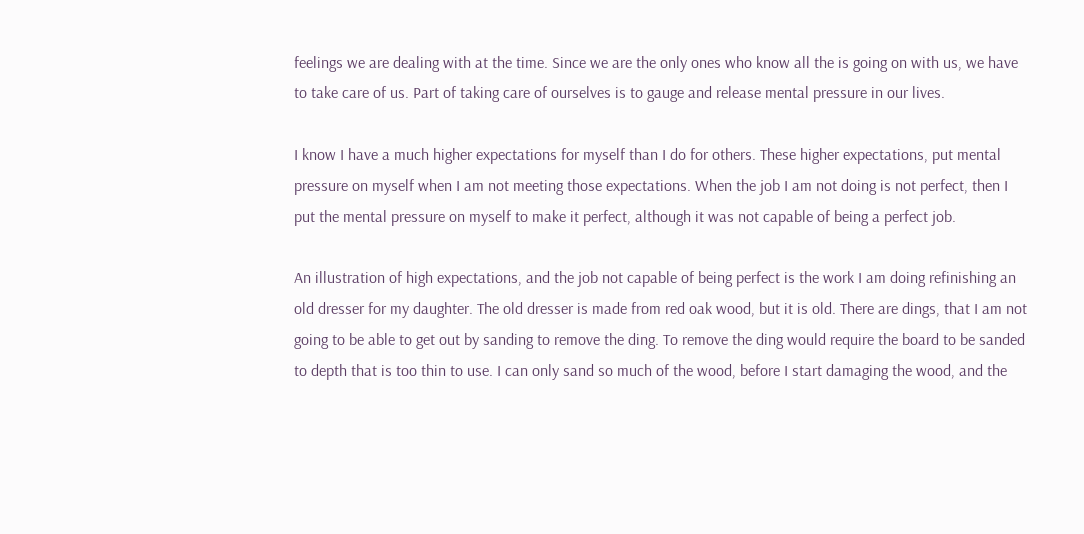feelings we are dealing with at the time. Since we are the only ones who know all the is going on with us, we have to take care of us. Part of taking care of ourselves is to gauge and release mental pressure in our lives.

I know I have a much higher expectations for myself than I do for others. These higher expectations, put mental pressure on myself when I am not meeting those expectations. When the job I am not doing is not perfect, then I put the mental pressure on myself to make it perfect, although it was not capable of being a perfect job.

An illustration of high expectations, and the job not capable of being perfect is the work I am doing refinishing an old dresser for my daughter. The old dresser is made from red oak wood, but it is old. There are dings, that I am not going to be able to get out by sanding to remove the ding. To remove the ding would require the board to be sanded to depth that is too thin to use. I can only sand so much of the wood, before I start damaging the wood, and the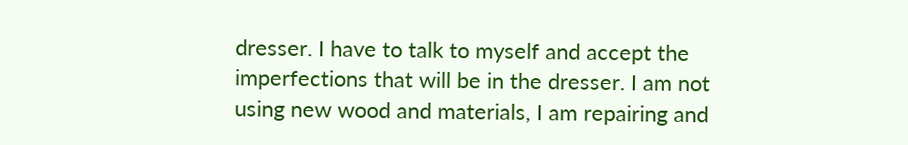dresser. I have to talk to myself and accept the imperfections that will be in the dresser. I am not using new wood and materials, I am repairing and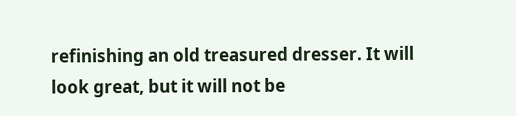refinishing an old treasured dresser. It will look great, but it will not be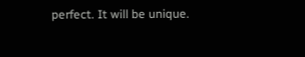perfect. It will be unique.